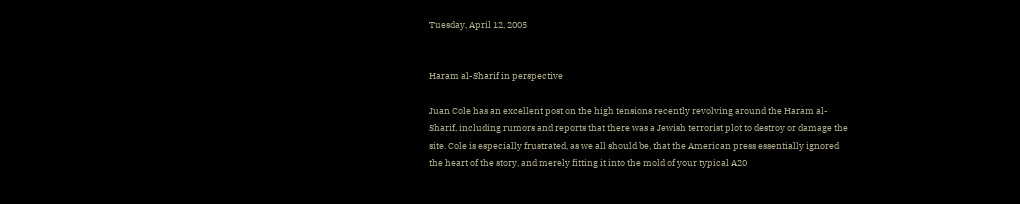Tuesday, April 12, 2005


Haram al-Sharif in perspective

Juan Cole has an excellent post on the high tensions recently revolving around the Haram al-Sharif, including rumors and reports that there was a Jewish terrorist plot to destroy or damage the site. Cole is especially frustrated, as we all should be, that the American press essentially ignored the heart of the story, and merely fitting it into the mold of your typical A20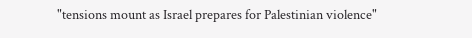"tensions mount as Israel prepares for Palestinian violence"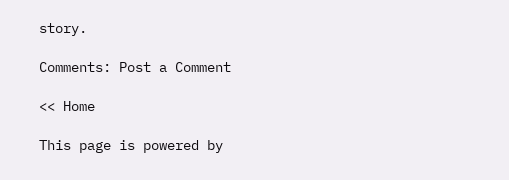story.

Comments: Post a Comment

<< Home

This page is powered by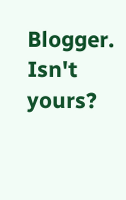Blogger. Isn't yours?